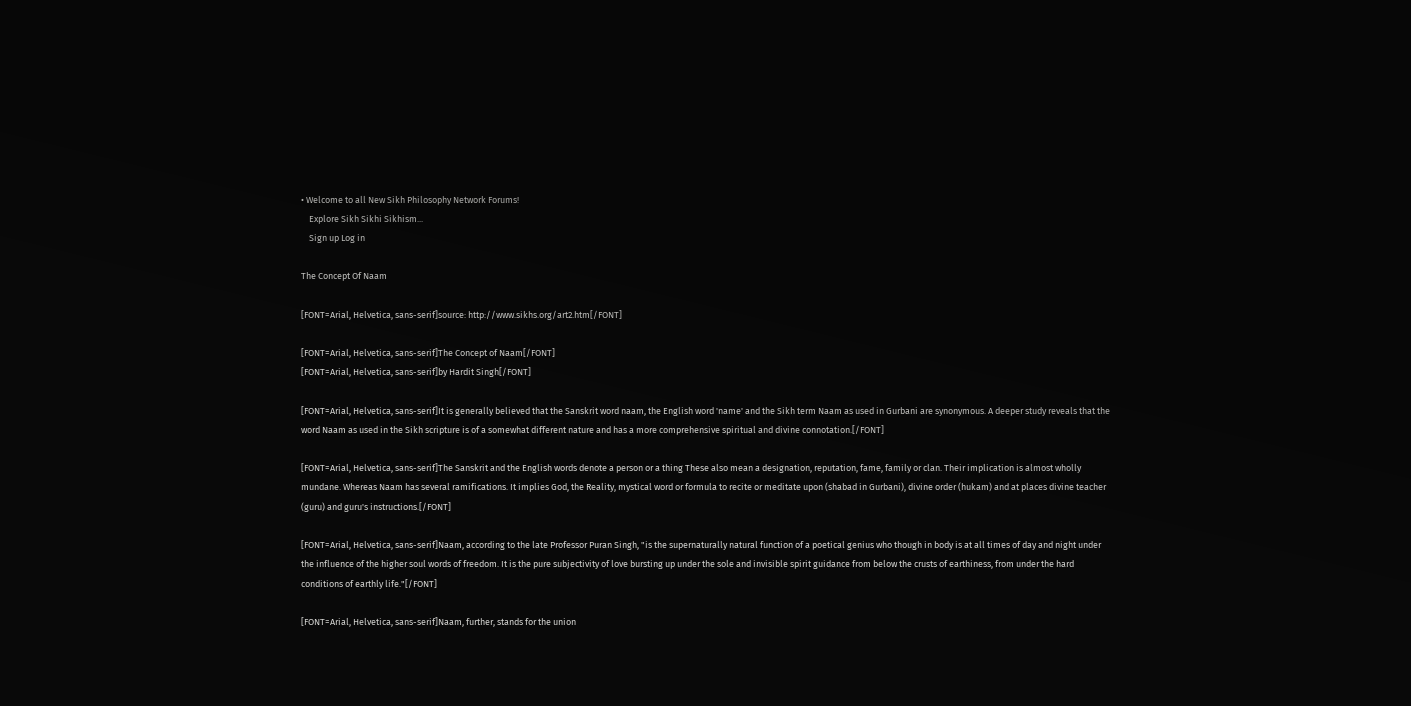• Welcome to all New Sikh Philosophy Network Forums!
    Explore Sikh Sikhi Sikhism...
    Sign up Log in

The Concept Of Naam

[FONT=Arial, Helvetica, sans-serif]source: http://www.sikhs.org/art2.htm[/FONT]

[FONT=Arial, Helvetica, sans-serif]The Concept of Naam[/FONT]
[FONT=Arial, Helvetica, sans-serif]by Hardit Singh[/FONT]

[FONT=Arial, Helvetica, sans-serif]It is generally believed that the Sanskrit word naam, the English word 'name' and the Sikh term Naam as used in Gurbani are synonymous. A deeper study reveals that the word Naam as used in the Sikh scripture is of a somewhat different nature and has a more comprehensive spiritual and divine connotation.[/FONT]

[FONT=Arial, Helvetica, sans-serif]The Sanskrit and the English words denote a person or a thing These also mean a designation, reputation, fame, family or clan. Their implication is almost wholly mundane. Whereas Naam has several ramifications. It implies God, the Reality, mystical word or formula to recite or meditate upon (shabad in Gurbani), divine order (hukam) and at places divine teacher (guru) and guru's instructions.[/FONT]

[FONT=Arial, Helvetica, sans-serif]Naam, according to the late Professor Puran Singh, "is the supernaturally natural function of a poetical genius who though in body is at all times of day and night under the influence of the higher soul words of freedom. It is the pure subjectivity of love bursting up under the sole and invisible spirit guidance from below the crusts of earthiness, from under the hard conditions of earthly life."[/FONT]

[FONT=Arial, Helvetica, sans-serif]Naam, further, stands for the union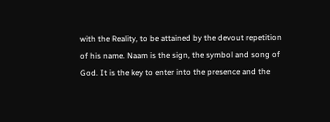with the Reality, to be attained by the devout repetition of his name. Naam is the sign, the symbol and song of God. It is the key to enter into the presence and the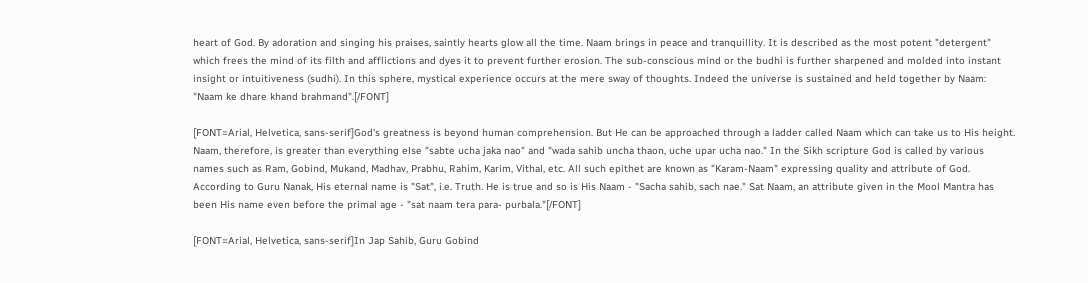heart of God. By adoration and singing his praises, saintly hearts glow all the time. Naam brings in peace and tranquillity. It is described as the most potent "detergent" which frees the mind of its filth and afflictions and dyes it to prevent further erosion. The sub-conscious mind or the budhi is further sharpened and molded into instant insight or intuitiveness (sudhi). In this sphere, mystical experience occurs at the mere sway of thoughts. Indeed the universe is sustained and held together by Naam: "Naam ke dhare khand brahmand".[/FONT]

[FONT=Arial, Helvetica, sans-serif]God's greatness is beyond human comprehension. But He can be approached through a ladder called Naam which can take us to His height. Naam, therefore, is greater than everything else "sabte ucha jaka nao" and "wada sahib uncha thaon, uche upar ucha nao." In the Sikh scripture God is called by various names such as Ram, Gobind, Mukand, Madhav, Prabhu, Rahim, Karim, Vithal, etc. All such epithet are known as "Karam-Naam" expressing quality and attribute of God. According to Guru Nanak, His eternal name is "Sat", i.e. Truth. He is true and so is His Naam - "Sacha sahib, sach nae." Sat Naam, an attribute given in the Mool Mantra has been His name even before the primal age - "sat naam tera para- purbala."[/FONT]

[FONT=Arial, Helvetica, sans-serif]In Jap Sahib, Guru Gobind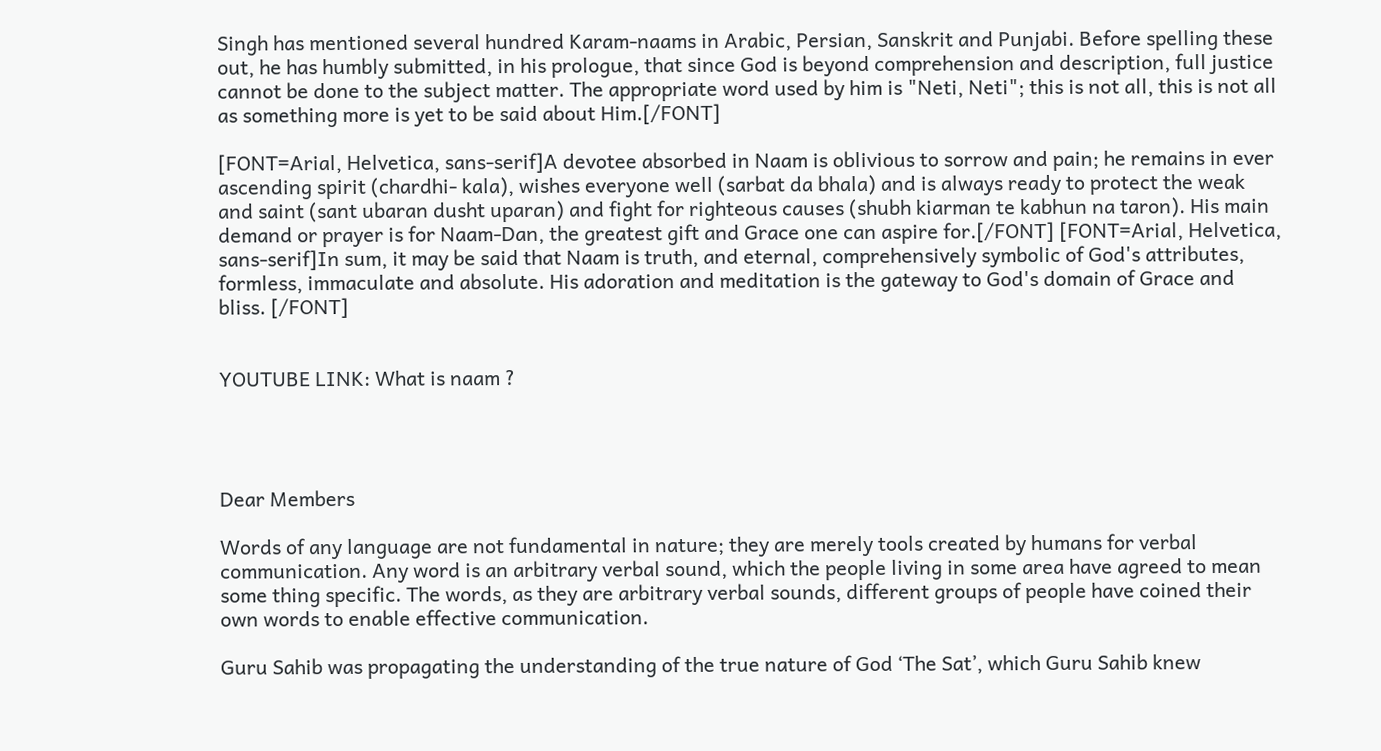Singh has mentioned several hundred Karam-naams in Arabic, Persian, Sanskrit and Punjabi. Before spelling these out, he has humbly submitted, in his prologue, that since God is beyond comprehension and description, full justice cannot be done to the subject matter. The appropriate word used by him is "Neti, Neti"; this is not all, this is not all as something more is yet to be said about Him.[/FONT]

[FONT=Arial, Helvetica, sans-serif]A devotee absorbed in Naam is oblivious to sorrow and pain; he remains in ever ascending spirit (chardhi- kala), wishes everyone well (sarbat da bhala) and is always ready to protect the weak and saint (sant ubaran dusht uparan) and fight for righteous causes (shubh kiarman te kabhun na taron). His main demand or prayer is for Naam-Dan, the greatest gift and Grace one can aspire for.[/FONT] [FONT=Arial, Helvetica, sans-serif]In sum, it may be said that Naam is truth, and eternal, comprehensively symbolic of God's attributes, formless, immaculate and absolute. His adoration and meditation is the gateway to God's domain of Grace and bliss. [/FONT]


YOUTUBE LINK: What is naam ?




Dear Members

Words of any language are not fundamental in nature; they are merely tools created by humans for verbal communication. Any word is an arbitrary verbal sound, which the people living in some area have agreed to mean some thing specific. The words, as they are arbitrary verbal sounds, different groups of people have coined their own words to enable effective communication.

Guru Sahib was propagating the understanding of the true nature of God ‘The Sat’, which Guru Sahib knew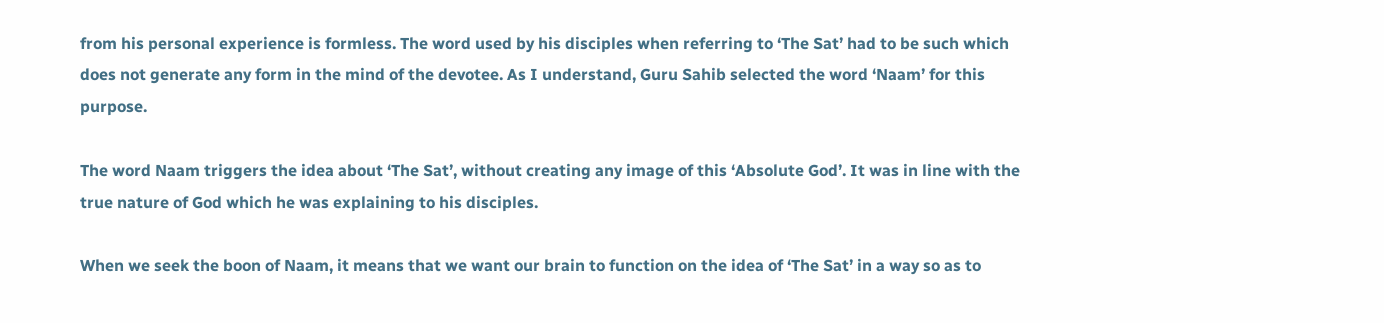from his personal experience is formless. The word used by his disciples when referring to ‘The Sat’ had to be such which does not generate any form in the mind of the devotee. As I understand, Guru Sahib selected the word ‘Naam’ for this purpose.

The word Naam triggers the idea about ‘The Sat’, without creating any image of this ‘Absolute God’. It was in line with the true nature of God which he was explaining to his disciples.

When we seek the boon of Naam, it means that we want our brain to function on the idea of ‘The Sat’ in a way so as to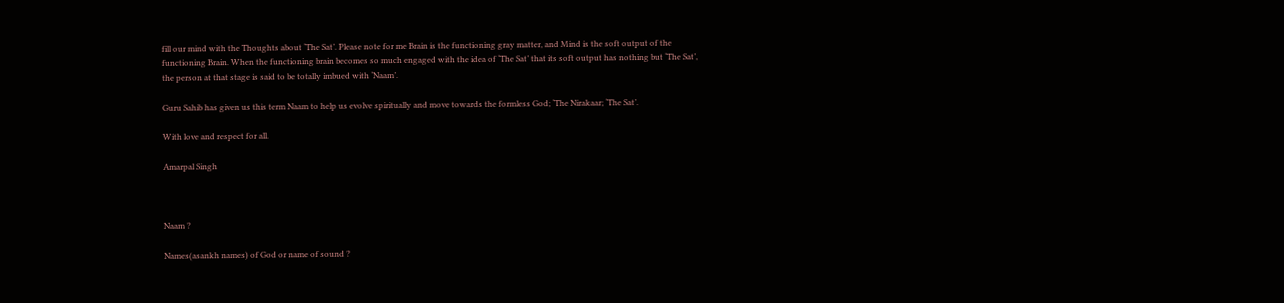fill our mind with the Thoughts about ‘The Sat’. Please note for me Brain is the functioning gray matter, and Mind is the soft output of the functioning Brain. When the functioning brain becomes so much engaged with the idea of ‘The Sat’ that its soft output has nothing but ‘The Sat’, the person at that stage is said to be totally imbued with ‘Naam’.

Guru Sahib has given us this term Naam to help us evolve spiritually and move towards the formless God; ‘The Nirakaar; ‘The Sat’.

With love and respect for all.

Amarpal Singh



Naam ?

Names(asankh names) of God or name of sound ?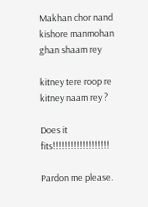Makhan chor nand kishore manmohan ghan shaam rey

kitney tere roop re kitney naam rey ?

Does it fits!!!!!!!!!!!!!!!!!!!

Pardon me please.